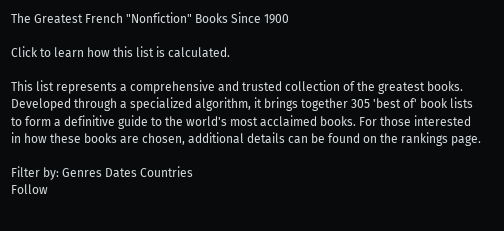The Greatest French "Nonfiction" Books Since 1900

Click to learn how this list is calculated.

This list represents a comprehensive and trusted collection of the greatest books. Developed through a specialized algorithm, it brings together 305 'best of' book lists to form a definitive guide to the world's most acclaimed books. For those interested in how these books are chosen, additional details can be found on the rankings page.

Filter by: Genres Dates Countries
Follow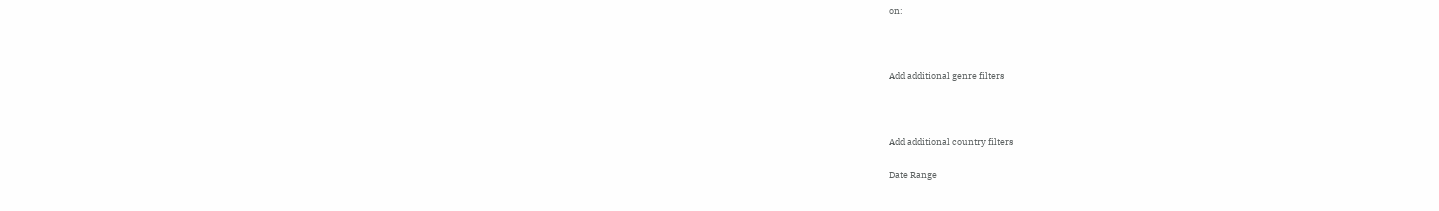on:



Add additional genre filters



Add additional country filters

Date Range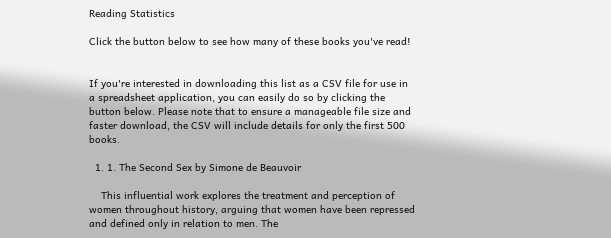Reading Statistics

Click the button below to see how many of these books you've read!


If you're interested in downloading this list as a CSV file for use in a spreadsheet application, you can easily do so by clicking the button below. Please note that to ensure a manageable file size and faster download, the CSV will include details for only the first 500 books.

  1. 1. The Second Sex by Simone de Beauvoir

    This influential work explores the treatment and perception of women throughout history, arguing that women have been repressed and defined only in relation to men. The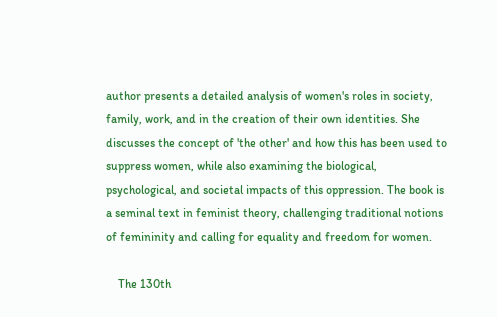author presents a detailed analysis of women's roles in society, family, work, and in the creation of their own identities. She discusses the concept of 'the other' and how this has been used to suppress women, while also examining the biological, psychological, and societal impacts of this oppression. The book is a seminal text in feminist theory, challenging traditional notions of femininity and calling for equality and freedom for women.

    The 130th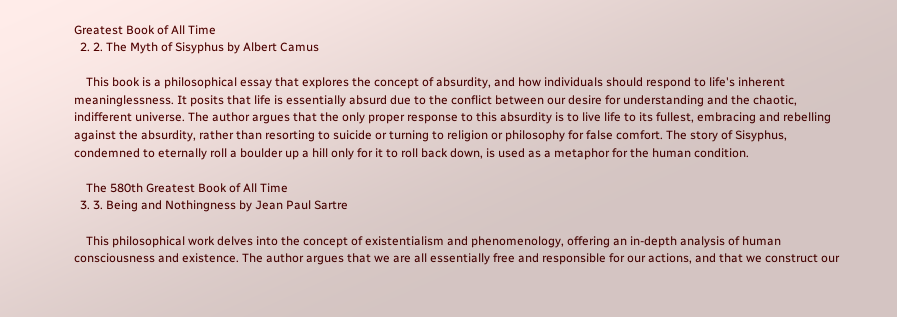Greatest Book of All Time
  2. 2. The Myth of Sisyphus by Albert Camus

    This book is a philosophical essay that explores the concept of absurdity, and how individuals should respond to life's inherent meaninglessness. It posits that life is essentially absurd due to the conflict between our desire for understanding and the chaotic, indifferent universe. The author argues that the only proper response to this absurdity is to live life to its fullest, embracing and rebelling against the absurdity, rather than resorting to suicide or turning to religion or philosophy for false comfort. The story of Sisyphus, condemned to eternally roll a boulder up a hill only for it to roll back down, is used as a metaphor for the human condition.

    The 580th Greatest Book of All Time
  3. 3. Being and Nothingness by Jean Paul Sartre

    This philosophical work delves into the concept of existentialism and phenomenology, offering an in-depth analysis of human consciousness and existence. The author argues that we are all essentially free and responsible for our actions, and that we construct our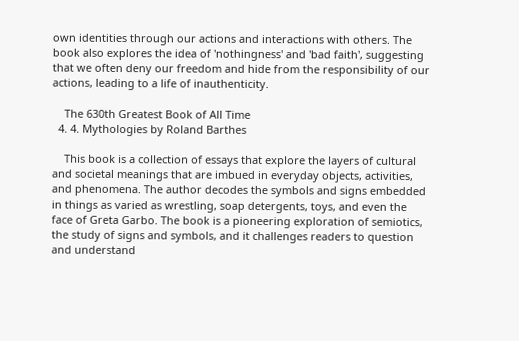own identities through our actions and interactions with others. The book also explores the idea of 'nothingness' and 'bad faith', suggesting that we often deny our freedom and hide from the responsibility of our actions, leading to a life of inauthenticity.

    The 630th Greatest Book of All Time
  4. 4. Mythologies by Roland Barthes

    This book is a collection of essays that explore the layers of cultural and societal meanings that are imbued in everyday objects, activities, and phenomena. The author decodes the symbols and signs embedded in things as varied as wrestling, soap detergents, toys, and even the face of Greta Garbo. The book is a pioneering exploration of semiotics, the study of signs and symbols, and it challenges readers to question and understand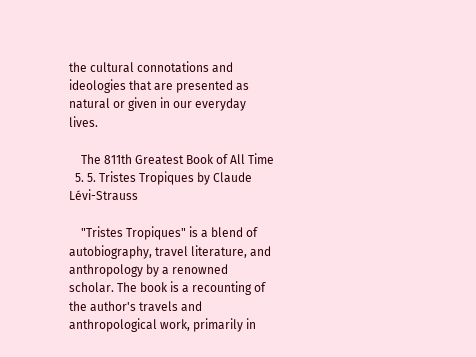the cultural connotations and ideologies that are presented as natural or given in our everyday lives.

    The 811th Greatest Book of All Time
  5. 5. Tristes Tropiques by Claude Lévi-Strauss

    "Tristes Tropiques" is a blend of autobiography, travel literature, and anthropology by a renowned scholar. The book is a recounting of the author's travels and anthropological work, primarily in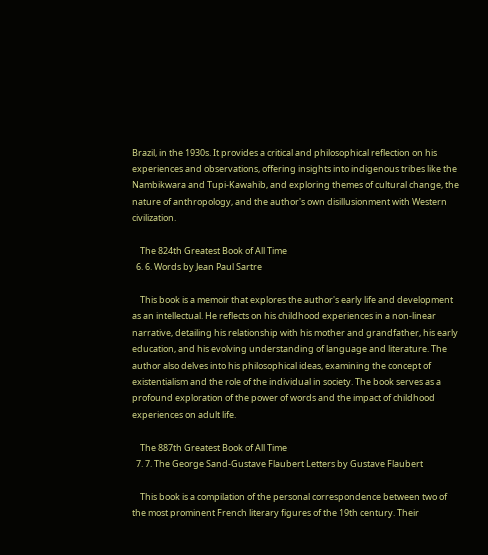Brazil, in the 1930s. It provides a critical and philosophical reflection on his experiences and observations, offering insights into indigenous tribes like the Nambikwara and Tupi-Kawahib, and exploring themes of cultural change, the nature of anthropology, and the author's own disillusionment with Western civilization.

    The 824th Greatest Book of All Time
  6. 6. Words by Jean Paul Sartre

    This book is a memoir that explores the author's early life and development as an intellectual. He reflects on his childhood experiences in a non-linear narrative, detailing his relationship with his mother and grandfather, his early education, and his evolving understanding of language and literature. The author also delves into his philosophical ideas, examining the concept of existentialism and the role of the individual in society. The book serves as a profound exploration of the power of words and the impact of childhood experiences on adult life.

    The 887th Greatest Book of All Time
  7. 7. The George Sand-Gustave Flaubert Letters by Gustave Flaubert

    This book is a compilation of the personal correspondence between two of the most prominent French literary figures of the 19th century. Their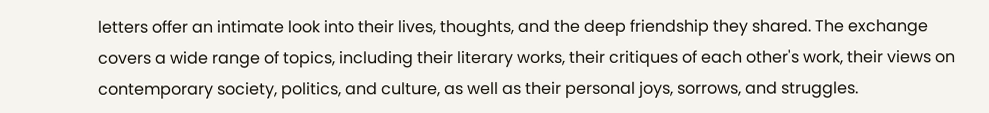letters offer an intimate look into their lives, thoughts, and the deep friendship they shared. The exchange covers a wide range of topics, including their literary works, their critiques of each other's work, their views on contemporary society, politics, and culture, as well as their personal joys, sorrows, and struggles.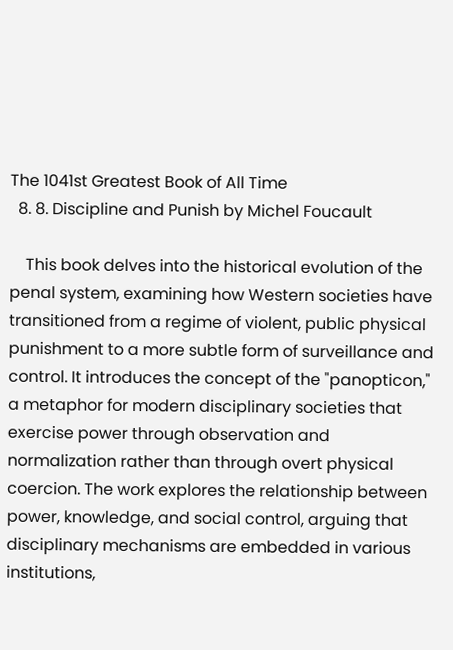The 1041st Greatest Book of All Time
  8. 8. Discipline and Punish by Michel Foucault

    This book delves into the historical evolution of the penal system, examining how Western societies have transitioned from a regime of violent, public physical punishment to a more subtle form of surveillance and control. It introduces the concept of the "panopticon," a metaphor for modern disciplinary societies that exercise power through observation and normalization rather than through overt physical coercion. The work explores the relationship between power, knowledge, and social control, arguing that disciplinary mechanisms are embedded in various institutions,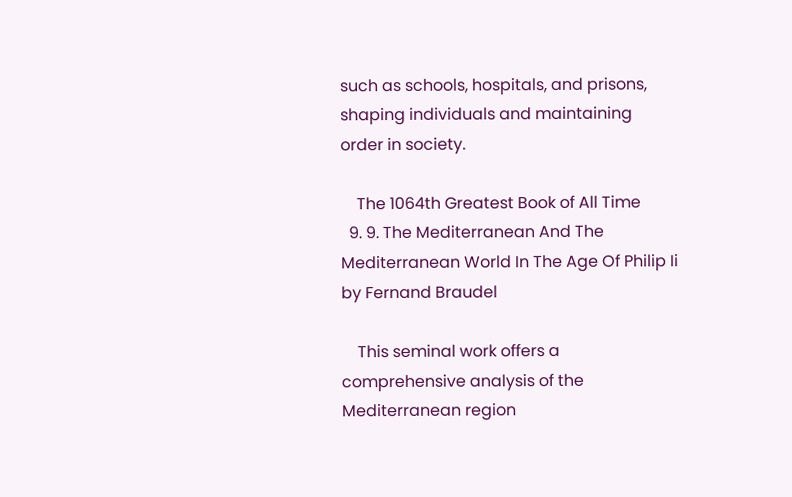such as schools, hospitals, and prisons, shaping individuals and maintaining order in society.

    The 1064th Greatest Book of All Time
  9. 9. The Mediterranean And The Mediterranean World In The Age Of Philip Ii by Fernand Braudel

    This seminal work offers a comprehensive analysis of the Mediterranean region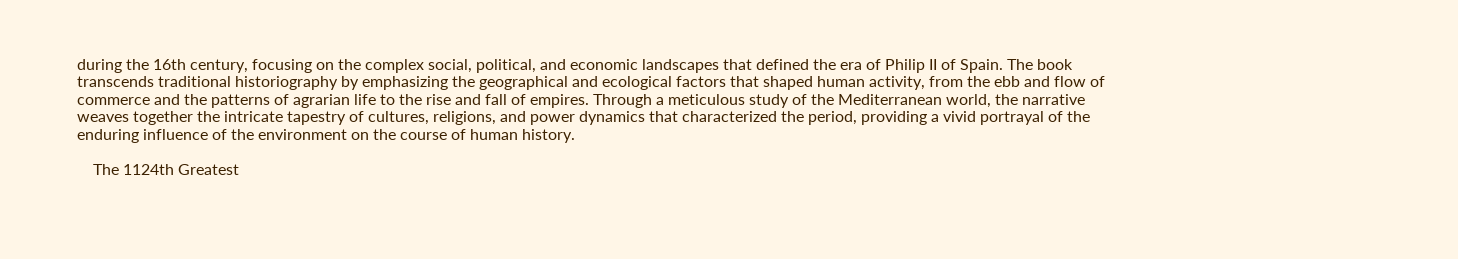during the 16th century, focusing on the complex social, political, and economic landscapes that defined the era of Philip II of Spain. The book transcends traditional historiography by emphasizing the geographical and ecological factors that shaped human activity, from the ebb and flow of commerce and the patterns of agrarian life to the rise and fall of empires. Through a meticulous study of the Mediterranean world, the narrative weaves together the intricate tapestry of cultures, religions, and power dynamics that characterized the period, providing a vivid portrayal of the enduring influence of the environment on the course of human history.

    The 1124th Greatest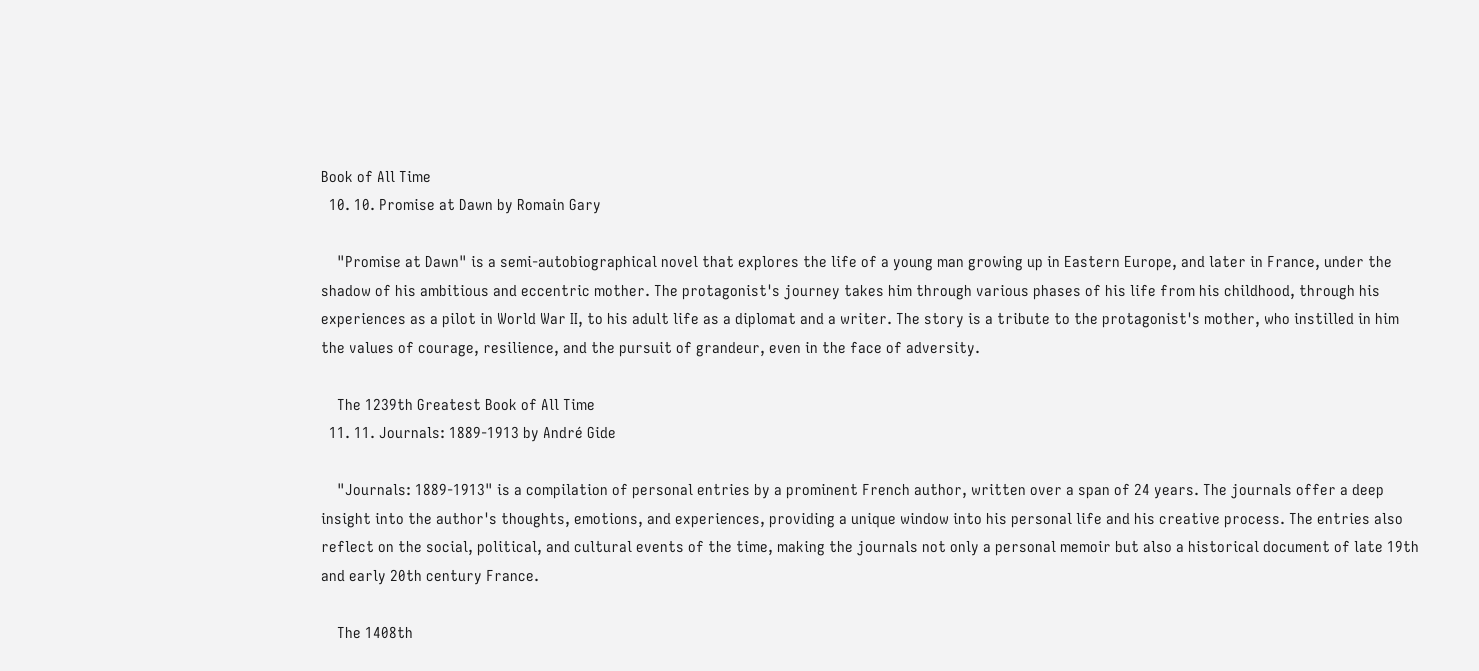Book of All Time
  10. 10. Promise at Dawn by Romain Gary

    "Promise at Dawn" is a semi-autobiographical novel that explores the life of a young man growing up in Eastern Europe, and later in France, under the shadow of his ambitious and eccentric mother. The protagonist's journey takes him through various phases of his life from his childhood, through his experiences as a pilot in World War II, to his adult life as a diplomat and a writer. The story is a tribute to the protagonist's mother, who instilled in him the values of courage, resilience, and the pursuit of grandeur, even in the face of adversity.

    The 1239th Greatest Book of All Time
  11. 11. Journals: 1889-1913 by André Gide

    "Journals: 1889-1913" is a compilation of personal entries by a prominent French author, written over a span of 24 years. The journals offer a deep insight into the author's thoughts, emotions, and experiences, providing a unique window into his personal life and his creative process. The entries also reflect on the social, political, and cultural events of the time, making the journals not only a personal memoir but also a historical document of late 19th and early 20th century France.

    The 1408th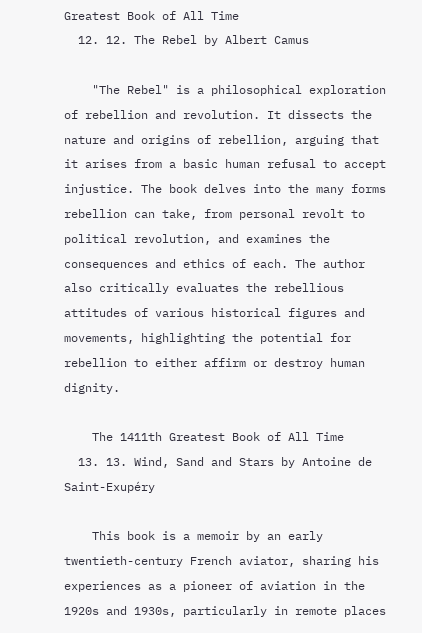Greatest Book of All Time
  12. 12. The Rebel by Albert Camus

    "The Rebel" is a philosophical exploration of rebellion and revolution. It dissects the nature and origins of rebellion, arguing that it arises from a basic human refusal to accept injustice. The book delves into the many forms rebellion can take, from personal revolt to political revolution, and examines the consequences and ethics of each. The author also critically evaluates the rebellious attitudes of various historical figures and movements, highlighting the potential for rebellion to either affirm or destroy human dignity.

    The 1411th Greatest Book of All Time
  13. 13. Wind, Sand and Stars by Antoine de Saint-Exupéry

    This book is a memoir by an early twentieth-century French aviator, sharing his experiences as a pioneer of aviation in the 1920s and 1930s, particularly in remote places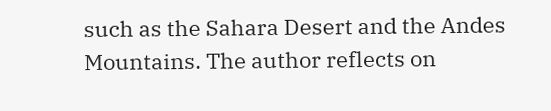such as the Sahara Desert and the Andes Mountains. The author reflects on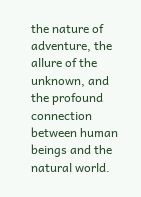the nature of adventure, the allure of the unknown, and the profound connection between human beings and the natural world.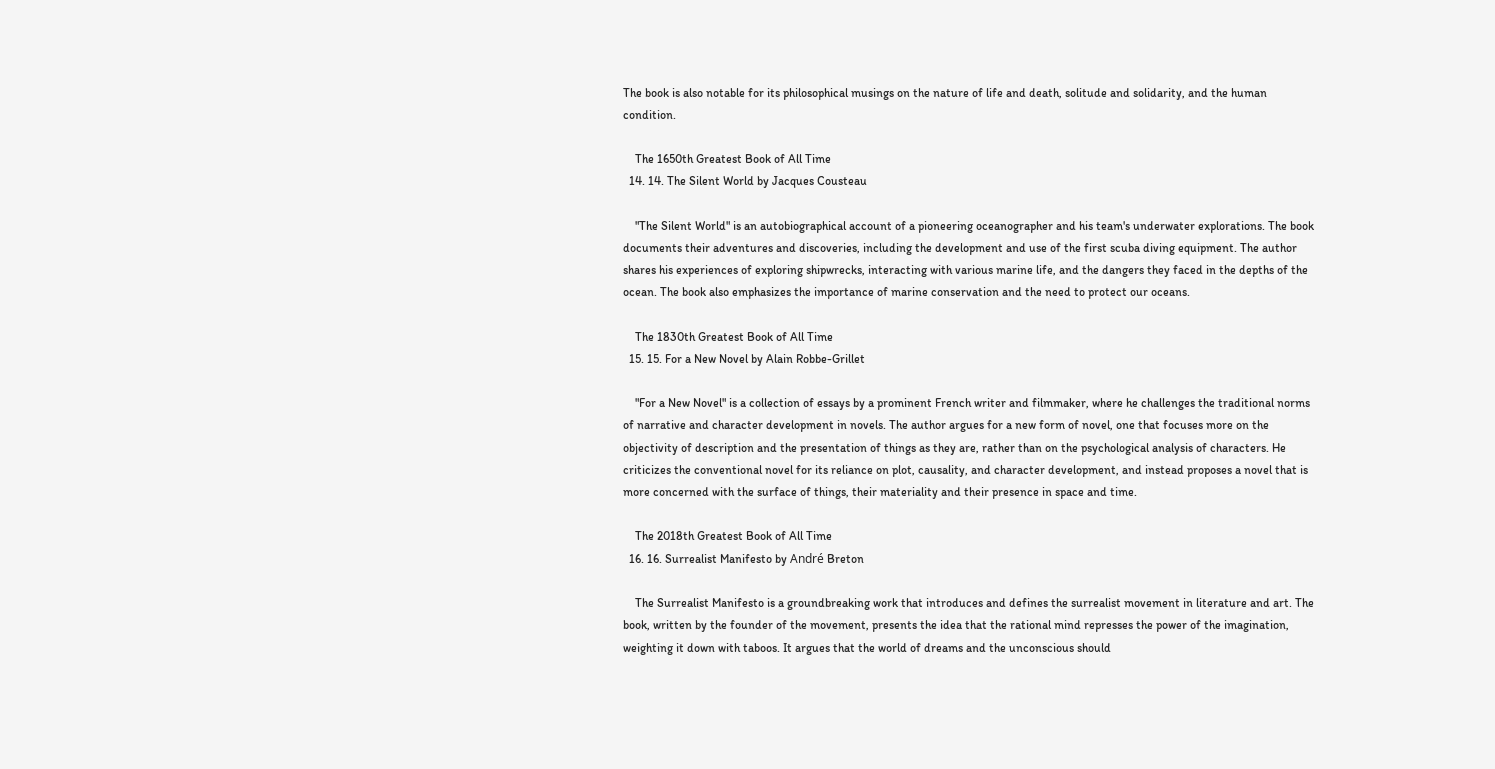The book is also notable for its philosophical musings on the nature of life and death, solitude and solidarity, and the human condition.

    The 1650th Greatest Book of All Time
  14. 14. The Silent World by Jacques Cousteau

    "The Silent World" is an autobiographical account of a pioneering oceanographer and his team's underwater explorations. The book documents their adventures and discoveries, including the development and use of the first scuba diving equipment. The author shares his experiences of exploring shipwrecks, interacting with various marine life, and the dangers they faced in the depths of the ocean. The book also emphasizes the importance of marine conservation and the need to protect our oceans.

    The 1830th Greatest Book of All Time
  15. 15. For a New Novel by Alain Robbe-Grillet

    "For a New Novel" is a collection of essays by a prominent French writer and filmmaker, where he challenges the traditional norms of narrative and character development in novels. The author argues for a new form of novel, one that focuses more on the objectivity of description and the presentation of things as they are, rather than on the psychological analysis of characters. He criticizes the conventional novel for its reliance on plot, causality, and character development, and instead proposes a novel that is more concerned with the surface of things, their materiality and their presence in space and time.

    The 2018th Greatest Book of All Time
  16. 16. Surrealist Manifesto by André Breton

    The Surrealist Manifesto is a groundbreaking work that introduces and defines the surrealist movement in literature and art. The book, written by the founder of the movement, presents the idea that the rational mind represses the power of the imagination, weighting it down with taboos. It argues that the world of dreams and the unconscious should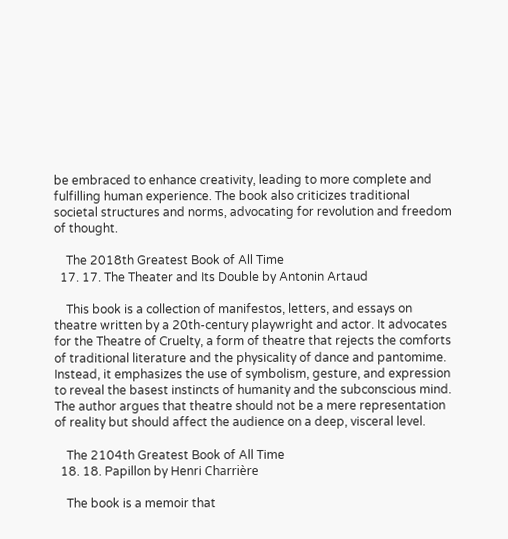be embraced to enhance creativity, leading to more complete and fulfilling human experience. The book also criticizes traditional societal structures and norms, advocating for revolution and freedom of thought.

    The 2018th Greatest Book of All Time
  17. 17. The Theater and Its Double by Antonin Artaud

    This book is a collection of manifestos, letters, and essays on theatre written by a 20th-century playwright and actor. It advocates for the Theatre of Cruelty, a form of theatre that rejects the comforts of traditional literature and the physicality of dance and pantomime. Instead, it emphasizes the use of symbolism, gesture, and expression to reveal the basest instincts of humanity and the subconscious mind. The author argues that theatre should not be a mere representation of reality but should affect the audience on a deep, visceral level.

    The 2104th Greatest Book of All Time
  18. 18. Papillon by Henri Charrière

    The book is a memoir that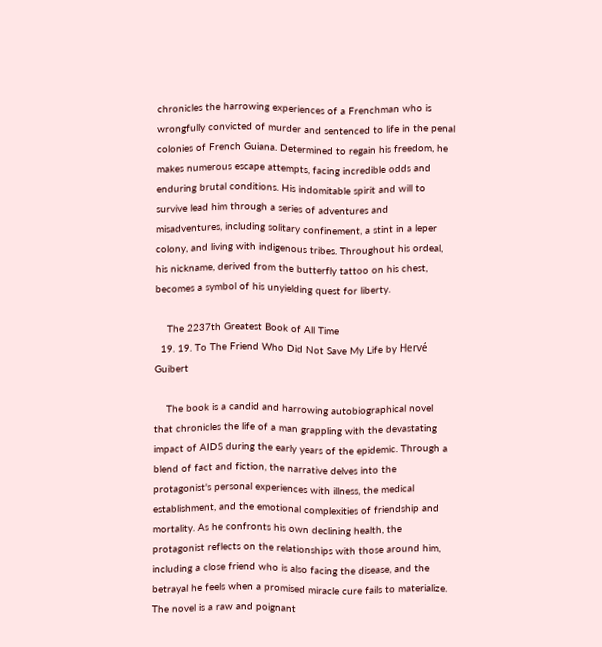chronicles the harrowing experiences of a Frenchman who is wrongfully convicted of murder and sentenced to life in the penal colonies of French Guiana. Determined to regain his freedom, he makes numerous escape attempts, facing incredible odds and enduring brutal conditions. His indomitable spirit and will to survive lead him through a series of adventures and misadventures, including solitary confinement, a stint in a leper colony, and living with indigenous tribes. Throughout his ordeal, his nickname, derived from the butterfly tattoo on his chest, becomes a symbol of his unyielding quest for liberty.

    The 2237th Greatest Book of All Time
  19. 19. To The Friend Who Did Not Save My Life by Hervé Guibert

    The book is a candid and harrowing autobiographical novel that chronicles the life of a man grappling with the devastating impact of AIDS during the early years of the epidemic. Through a blend of fact and fiction, the narrative delves into the protagonist's personal experiences with illness, the medical establishment, and the emotional complexities of friendship and mortality. As he confronts his own declining health, the protagonist reflects on the relationships with those around him, including a close friend who is also facing the disease, and the betrayal he feels when a promised miracle cure fails to materialize. The novel is a raw and poignant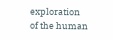exploration of the human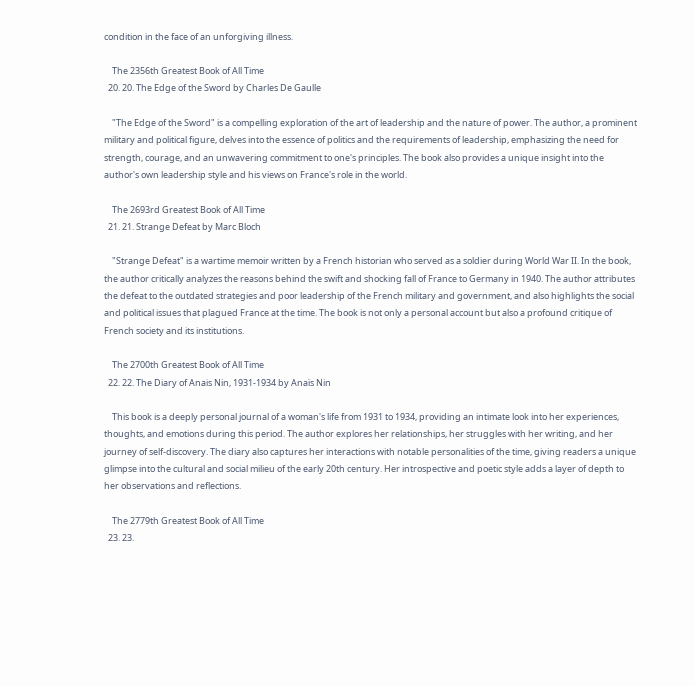condition in the face of an unforgiving illness.

    The 2356th Greatest Book of All Time
  20. 20. The Edge of the Sword by Charles De Gaulle

    "The Edge of the Sword" is a compelling exploration of the art of leadership and the nature of power. The author, a prominent military and political figure, delves into the essence of politics and the requirements of leadership, emphasizing the need for strength, courage, and an unwavering commitment to one's principles. The book also provides a unique insight into the author's own leadership style and his views on France's role in the world.

    The 2693rd Greatest Book of All Time
  21. 21. Strange Defeat by Marc Bloch

    "Strange Defeat" is a wartime memoir written by a French historian who served as a soldier during World War II. In the book, the author critically analyzes the reasons behind the swift and shocking fall of France to Germany in 1940. The author attributes the defeat to the outdated strategies and poor leadership of the French military and government, and also highlights the social and political issues that plagued France at the time. The book is not only a personal account but also a profound critique of French society and its institutions.

    The 2700th Greatest Book of All Time
  22. 22. The Diary of Anais Nin, 1931-1934 by Anaïs Nin

    This book is a deeply personal journal of a woman's life from 1931 to 1934, providing an intimate look into her experiences, thoughts, and emotions during this period. The author explores her relationships, her struggles with her writing, and her journey of self-discovery. The diary also captures her interactions with notable personalities of the time, giving readers a unique glimpse into the cultural and social milieu of the early 20th century. Her introspective and poetic style adds a layer of depth to her observations and reflections.

    The 2779th Greatest Book of All Time
  23. 23.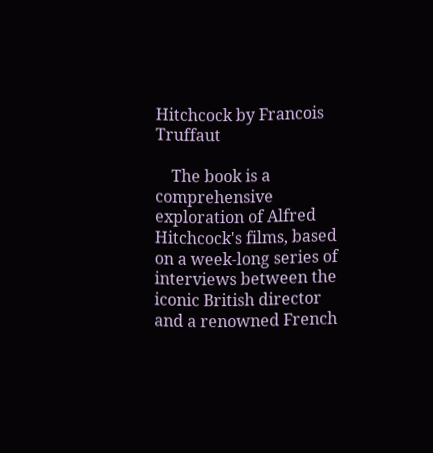Hitchcock by Francois Truffaut

    The book is a comprehensive exploration of Alfred Hitchcock's films, based on a week-long series of interviews between the iconic British director and a renowned French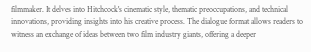filmmaker. It delves into Hitchcock's cinematic style, thematic preoccupations, and technical innovations, providing insights into his creative process. The dialogue format allows readers to witness an exchange of ideas between two film industry giants, offering a deeper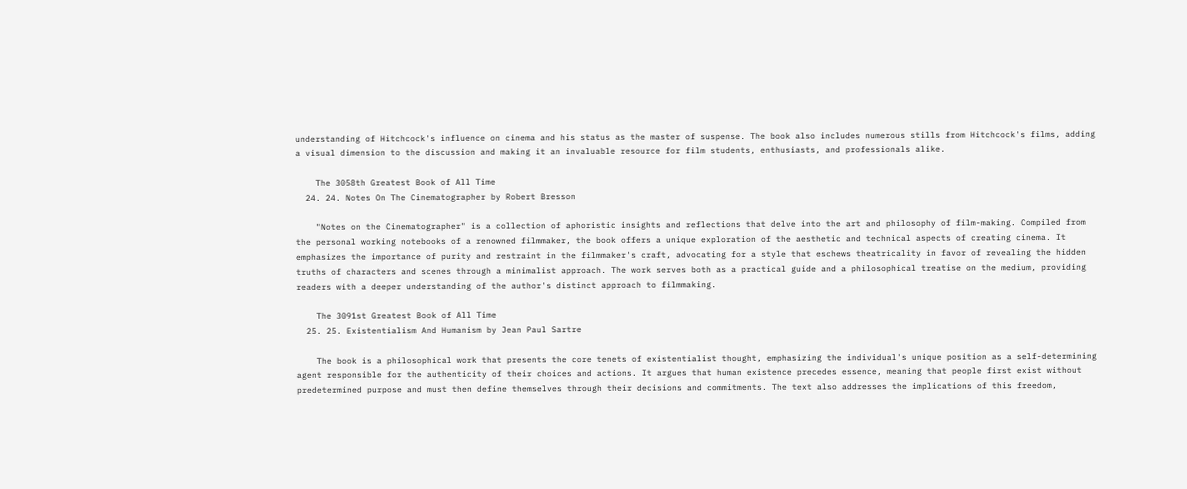understanding of Hitchcock's influence on cinema and his status as the master of suspense. The book also includes numerous stills from Hitchcock's films, adding a visual dimension to the discussion and making it an invaluable resource for film students, enthusiasts, and professionals alike.

    The 3058th Greatest Book of All Time
  24. 24. Notes On The Cinematographer by Robert Bresson

    "Notes on the Cinematographer" is a collection of aphoristic insights and reflections that delve into the art and philosophy of film-making. Compiled from the personal working notebooks of a renowned filmmaker, the book offers a unique exploration of the aesthetic and technical aspects of creating cinema. It emphasizes the importance of purity and restraint in the filmmaker's craft, advocating for a style that eschews theatricality in favor of revealing the hidden truths of characters and scenes through a minimalist approach. The work serves both as a practical guide and a philosophical treatise on the medium, providing readers with a deeper understanding of the author's distinct approach to filmmaking.

    The 3091st Greatest Book of All Time
  25. 25. Existentialism And Humanism by Jean Paul Sartre

    The book is a philosophical work that presents the core tenets of existentialist thought, emphasizing the individual's unique position as a self-determining agent responsible for the authenticity of their choices and actions. It argues that human existence precedes essence, meaning that people first exist without predetermined purpose and must then define themselves through their decisions and commitments. The text also addresses the implications of this freedom,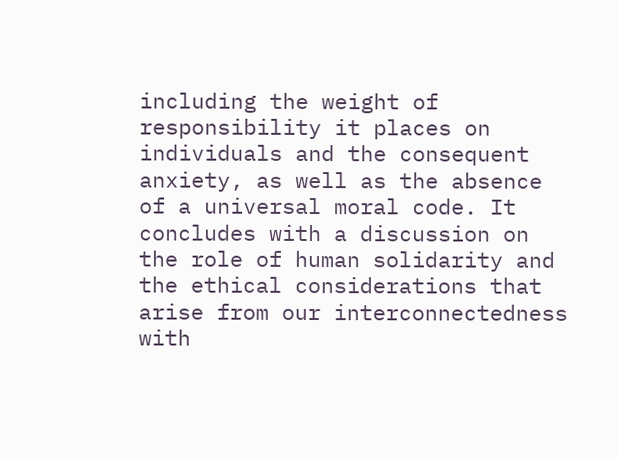including the weight of responsibility it places on individuals and the consequent anxiety, as well as the absence of a universal moral code. It concludes with a discussion on the role of human solidarity and the ethical considerations that arise from our interconnectedness with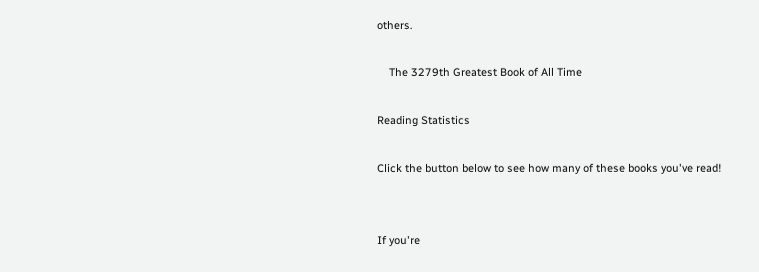others.

    The 3279th Greatest Book of All Time

Reading Statistics

Click the button below to see how many of these books you've read!


If you're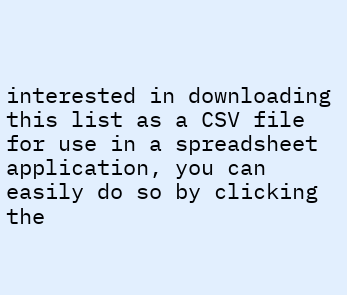interested in downloading this list as a CSV file for use in a spreadsheet application, you can easily do so by clicking the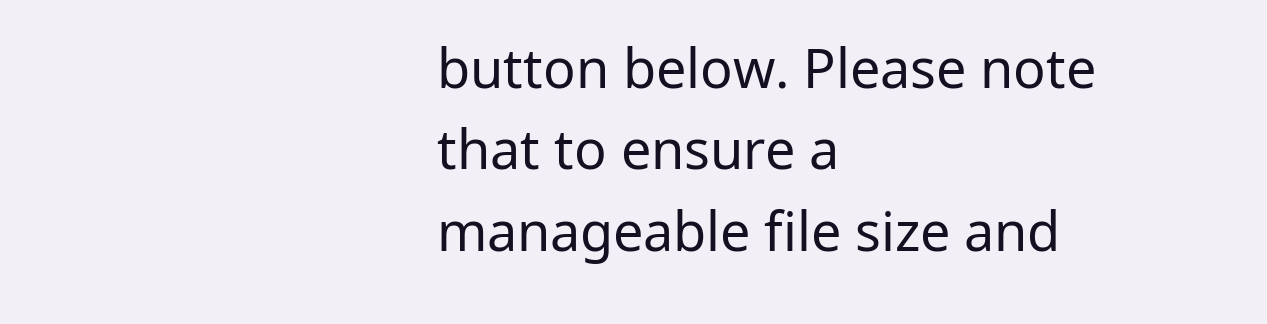button below. Please note that to ensure a manageable file size and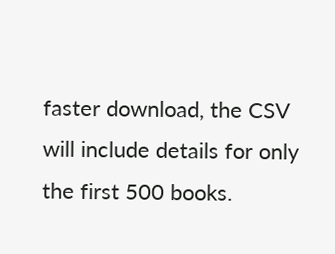faster download, the CSV will include details for only the first 500 books.